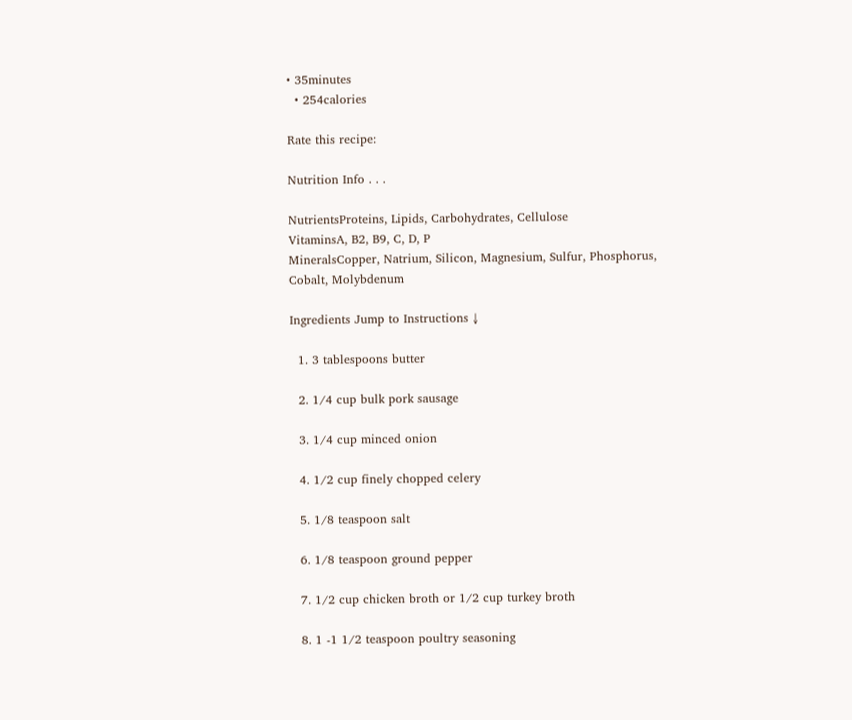• 35minutes
  • 254calories

Rate this recipe:

Nutrition Info . . .

NutrientsProteins, Lipids, Carbohydrates, Cellulose
VitaminsA, B2, B9, C, D, P
MineralsCopper, Natrium, Silicon, Magnesium, Sulfur, Phosphorus, Cobalt, Molybdenum

Ingredients Jump to Instructions ↓

  1. 3 tablespoons butter

  2. 1/4 cup bulk pork sausage

  3. 1/4 cup minced onion

  4. 1/2 cup finely chopped celery

  5. 1/8 teaspoon salt

  6. 1/8 teaspoon ground pepper

  7. 1/2 cup chicken broth or 1/2 cup turkey broth

  8. 1 -1 1/2 teaspoon poultry seasoning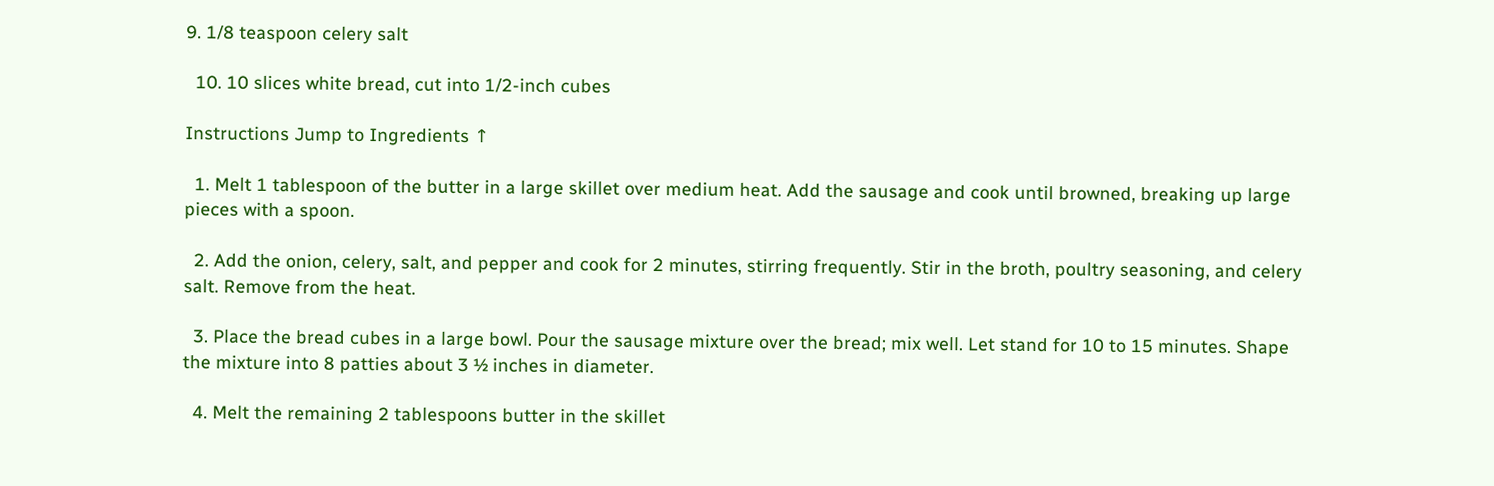9. 1/8 teaspoon celery salt

  10. 10 slices white bread, cut into 1/2-inch cubes

Instructions Jump to Ingredients ↑

  1. Melt 1 tablespoon of the butter in a large skillet over medium heat. Add the sausage and cook until browned, breaking up large pieces with a spoon.

  2. Add the onion, celery, salt, and pepper and cook for 2 minutes, stirring frequently. Stir in the broth, poultry seasoning, and celery salt. Remove from the heat.

  3. Place the bread cubes in a large bowl. Pour the sausage mixture over the bread; mix well. Let stand for 10 to 15 minutes. Shape the mixture into 8 patties about 3 ½ inches in diameter.

  4. Melt the remaining 2 tablespoons butter in the skillet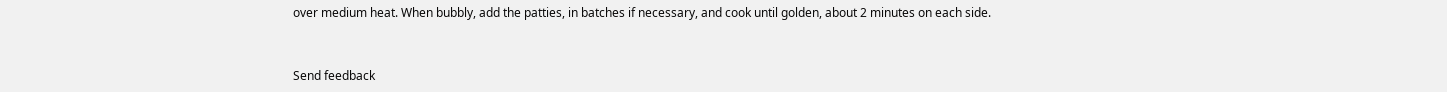over medium heat. When bubbly, add the patties, in batches if necessary, and cook until golden, about 2 minutes on each side.


Send feedback